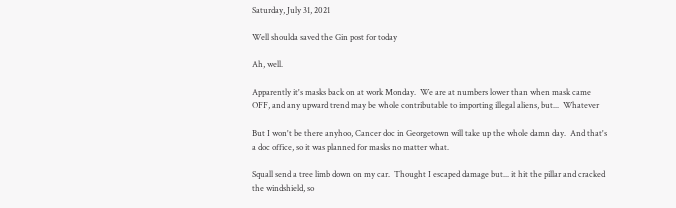Saturday, July 31, 2021

Well shoulda saved the Gin post for today

Ah, well.

Apparently it's masks back on at work Monday.  We are at numbers lower than when mask came OFF, and any upward trend may be whole contributable to importing illegal aliens, but...  Whatever

But I won't be there anyhoo, Cancer doc in Georgetown will take up the whole damn day.  And that's a doc office, so it was planned for masks no matter what.

Squall send a tree limb down on my car.  Thought I escaped damage but... it hit the pillar and cracked the windshield, so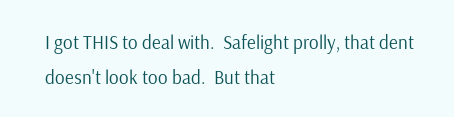I got THIS to deal with.  Safelight prolly, that dent doesn't look too bad.  But that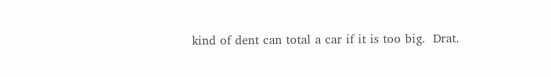kind of dent can total a car if it is too big.  Drat.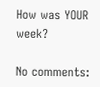How was YOUR week?

No comments: